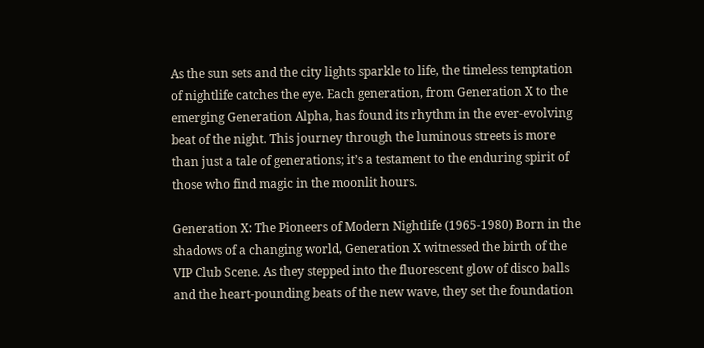As the sun sets and the city lights sparkle to life, the timeless temptation of nightlife catches the eye. Each generation, from Generation X to the emerging Generation Alpha, has found its rhythm in the ever-evolving beat of the night. This journey through the luminous streets is more than just a tale of generations; it’s a testament to the enduring spirit of those who find magic in the moonlit hours.

Generation X: The Pioneers of Modern Nightlife (1965-1980) Born in the shadows of a changing world, Generation X witnessed the birth of the VIP Club Scene. As they stepped into the fluorescent glow of disco balls and the heart-pounding beats of the new wave, they set the foundation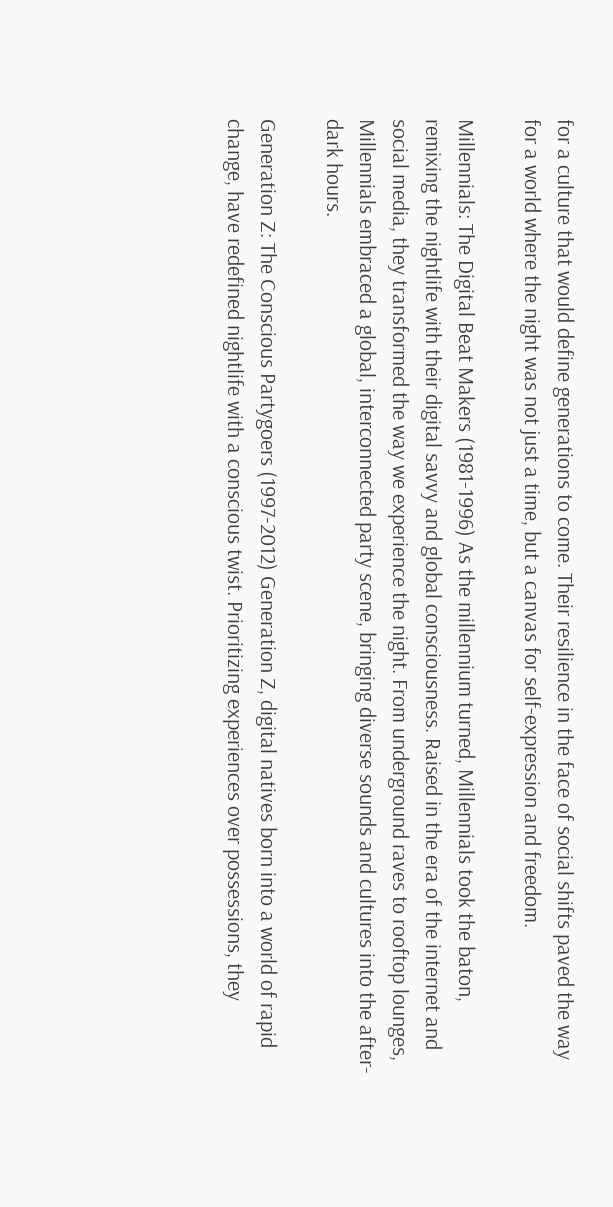for a culture that would define generations to come. Their resilience in the face of social shifts paved the way for a world where the night was not just a time, but a canvas for self-expression and freedom.

Millennials: The Digital Beat Makers (1981-1996) As the millennium turned, Millennials took the baton, remixing the nightlife with their digital savvy and global consciousness. Raised in the era of the internet and social media, they transformed the way we experience the night. From underground raves to rooftop lounges, Millennials embraced a global, interconnected party scene, bringing diverse sounds and cultures into the after-dark hours.

Generation Z: The Conscious Partygoers (1997-2012) Generation Z, digital natives born into a world of rapid change, have redefined nightlife with a conscious twist. Prioritizing experiences over possessions, they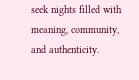seek nights filled with meaning, community, and authenticity.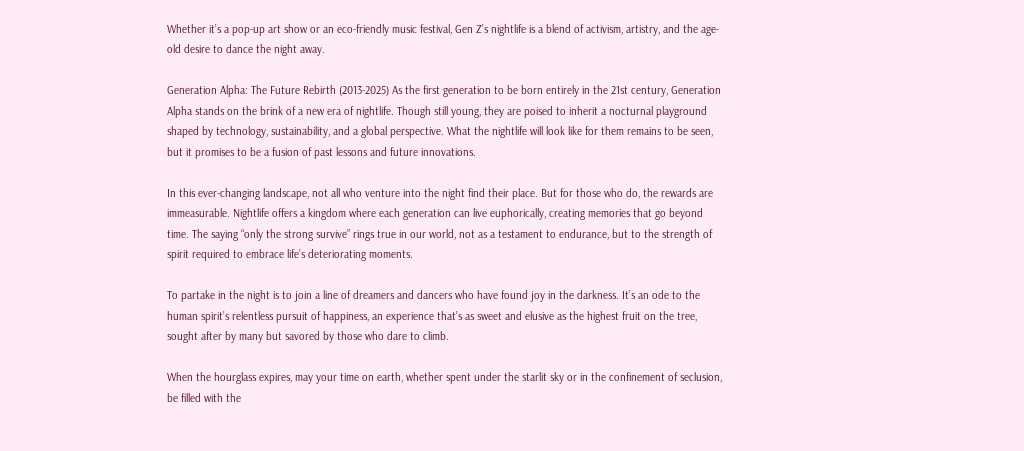Whether it’s a pop-up art show or an eco-friendly music festival, Gen Z’s nightlife is a blend of activism, artistry, and the age-old desire to dance the night away.

Generation Alpha: The Future Rebirth (2013-2025) As the first generation to be born entirely in the 21st century, Generation Alpha stands on the brink of a new era of nightlife. Though still young, they are poised to inherit a nocturnal playground shaped by technology, sustainability, and a global perspective. What the nightlife will look like for them remains to be seen, but it promises to be a fusion of past lessons and future innovations.

In this ever-changing landscape, not all who venture into the night find their place. But for those who do, the rewards are immeasurable. Nightlife offers a kingdom where each generation can live euphorically, creating memories that go beyond time. The saying “only the strong survive” rings true in our world, not as a testament to endurance, but to the strength of spirit required to embrace life’s deteriorating moments.

To partake in the night is to join a line of dreamers and dancers who have found joy in the darkness. It’s an ode to the human spirit’s relentless pursuit of happiness, an experience that’s as sweet and elusive as the highest fruit on the tree, sought after by many but savored by those who dare to climb.

When the hourglass expires, may your time on earth, whether spent under the starlit sky or in the confinement of seclusion, be filled with the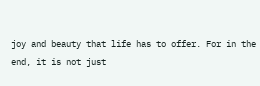joy and beauty that life has to offer. For in the end, it is not just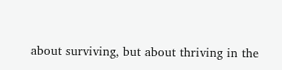about surviving, but about thriving in the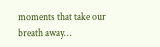moments that take our breath away…